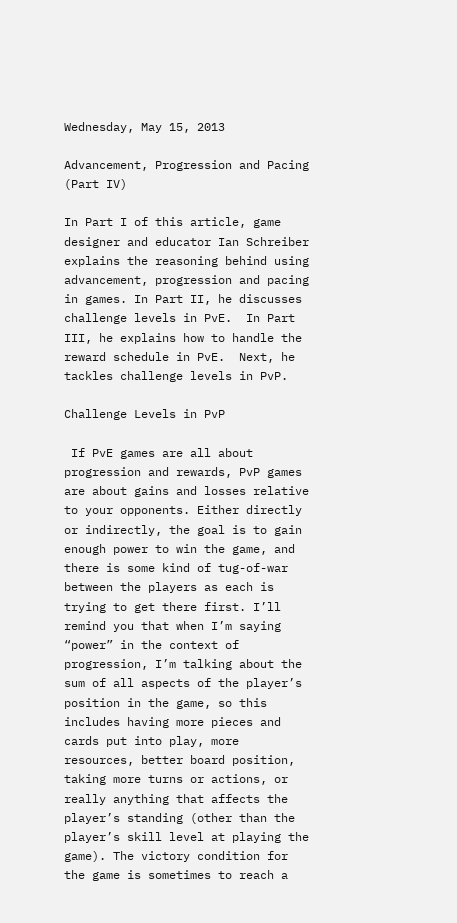Wednesday, May 15, 2013

Advancement, Progression and Pacing (Part IV)

In Part I of this article, game designer and educator Ian Schreiber explains the reasoning behind using advancement, progression and pacing in games. In Part II, he discusses challenge levels in PvE.  In Part III, he explains how to handle the reward schedule in PvE.  Next, he tackles challenge levels in PvP.

Challenge Levels in PvP

 If PvE games are all about progression and rewards, PvP games are about gains and losses relative to your opponents. Either directly or indirectly, the goal is to gain enough power to win the game, and there is some kind of tug-of-war between the players as each is trying to get there first. I’ll remind you that when I’m saying “power” in the context of progression, I’m talking about the sum of all aspects of the player’s position in the game, so this includes having more pieces and cards put into play, more resources, better board position, taking more turns or actions, or really anything that affects the player’s standing (other than the player’s skill level at playing the game). The victory condition for the game is sometimes to reach a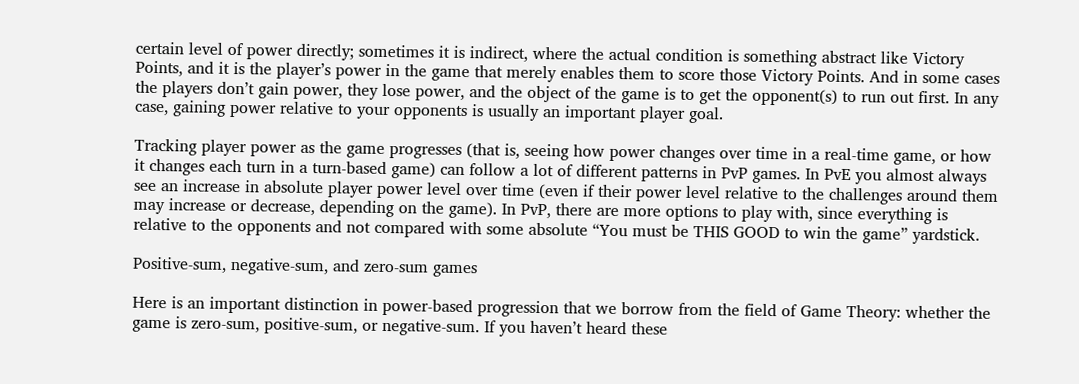certain level of power directly; sometimes it is indirect, where the actual condition is something abstract like Victory Points, and it is the player’s power in the game that merely enables them to score those Victory Points. And in some cases the players don’t gain power, they lose power, and the object of the game is to get the opponent(s) to run out first. In any case, gaining power relative to your opponents is usually an important player goal.

Tracking player power as the game progresses (that is, seeing how power changes over time in a real-time game, or how it changes each turn in a turn-based game) can follow a lot of different patterns in PvP games. In PvE you almost always see an increase in absolute player power level over time (even if their power level relative to the challenges around them may increase or decrease, depending on the game). In PvP, there are more options to play with, since everything is relative to the opponents and not compared with some absolute “You must be THIS GOOD to win the game” yardstick.

Positive-sum, negative-sum, and zero-sum games

Here is an important distinction in power-based progression that we borrow from the field of Game Theory: whether the game is zero-sum, positive-sum, or negative-sum. If you haven’t heard these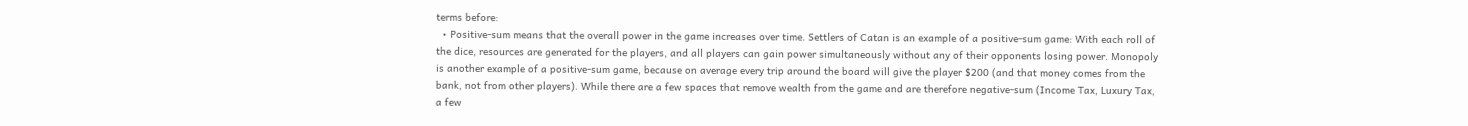terms before:
  • Positive-sum means that the overall power in the game increases over time. Settlers of Catan is an example of a positive-sum game: With each roll of the dice, resources are generated for the players, and all players can gain power simultaneously without any of their opponents losing power. Monopoly is another example of a positive-sum game, because on average every trip around the board will give the player $200 (and that money comes from the bank, not from other players). While there are a few spaces that remove wealth from the game and are therefore negative-sum (Income Tax, Luxury Tax, a few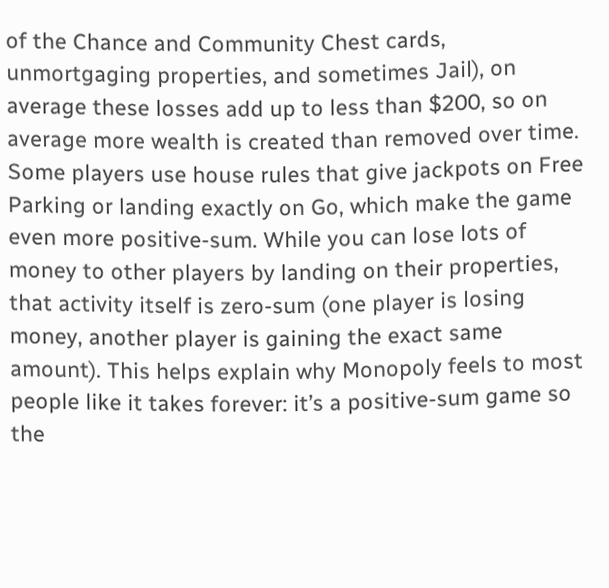of the Chance and Community Chest cards, unmortgaging properties, and sometimes Jail), on average these losses add up to less than $200, so on average more wealth is created than removed over time. Some players use house rules that give jackpots on Free Parking or landing exactly on Go, which make the game even more positive-sum. While you can lose lots of money to other players by landing on their properties, that activity itself is zero-sum (one player is losing money, another player is gaining the exact same amount). This helps explain why Monopoly feels to most people like it takes forever: it’s a positive-sum game so the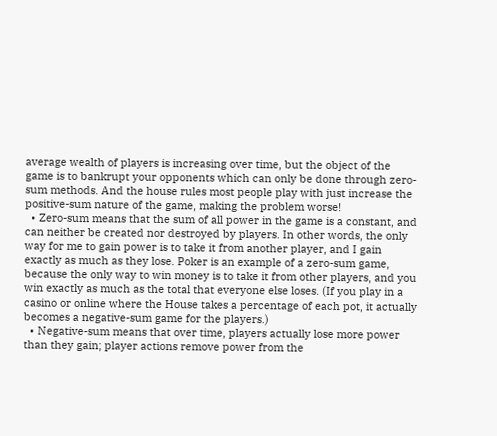average wealth of players is increasing over time, but the object of the game is to bankrupt your opponents which can only be done through zero-sum methods. And the house rules most people play with just increase the positive-sum nature of the game, making the problem worse!
  • Zero-sum means that the sum of all power in the game is a constant, and can neither be created nor destroyed by players. In other words, the only way for me to gain power is to take it from another player, and I gain exactly as much as they lose. Poker is an example of a zero-sum game, because the only way to win money is to take it from other players, and you win exactly as much as the total that everyone else loses. (If you play in a casino or online where the House takes a percentage of each pot, it actually becomes a negative-sum game for the players.)
  • Negative-sum means that over time, players actually lose more power than they gain; player actions remove power from the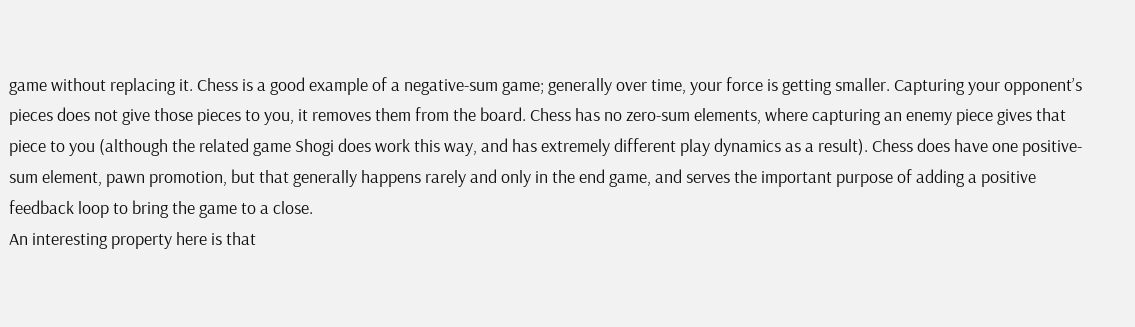game without replacing it. Chess is a good example of a negative-sum game; generally over time, your force is getting smaller. Capturing your opponent’s pieces does not give those pieces to you, it removes them from the board. Chess has no zero-sum elements, where capturing an enemy piece gives that piece to you (although the related game Shogi does work this way, and has extremely different play dynamics as a result). Chess does have one positive-sum element, pawn promotion, but that generally happens rarely and only in the end game, and serves the important purpose of adding a positive feedback loop to bring the game to a close.
An interesting property here is that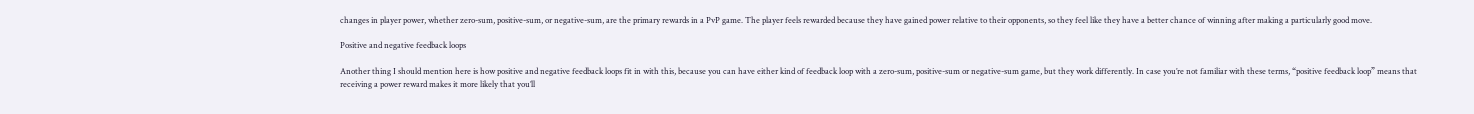changes in player power, whether zero-sum, positive-sum, or negative-sum, are the primary rewards in a PvP game. The player feels rewarded because they have gained power relative to their opponents, so they feel like they have a better chance of winning after making a particularly good move.

Positive and negative feedback loops

Another thing I should mention here is how positive and negative feedback loops fit in with this, because you can have either kind of feedback loop with a zero-sum, positive-sum or negative-sum game, but they work differently. In case you’re not familiar with these terms, “positive feedback loop” means that receiving a power reward makes it more likely that you’ll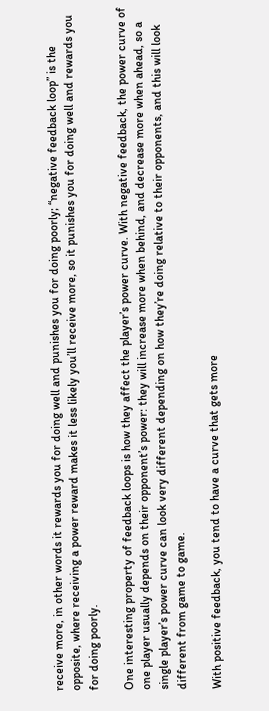receive more, in other words it rewards you for doing well and punishes you for doing poorly; “negative feedback loop” is the opposite, where receiving a power reward makes it less likely you’ll receive more, so it punishes you for doing well and rewards you for doing poorly.

One interesting property of feedback loops is how they affect the player’s power curve. With negative feedback, the power curve of one player usually depends on their opponent’s power: they will increase more when behind, and decrease more when ahead, so a single player’s power curve can look very different depending on how they’re doing relative to their opponents, and this will look different from game to game.

With positive feedback, you tend to have a curve that gets more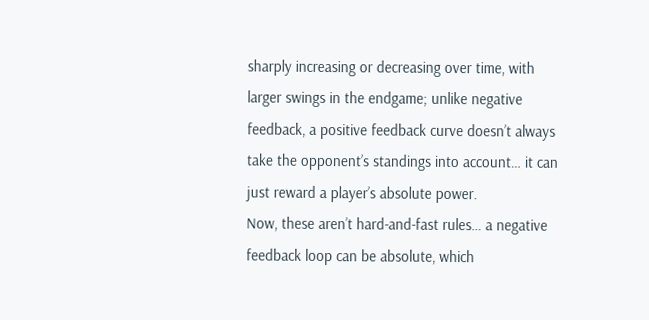sharply increasing or decreasing over time, with larger swings in the endgame; unlike negative feedback, a positive feedback curve doesn’t always take the opponent’s standings into account… it can just reward a player’s absolute power.
Now, these aren’t hard-and-fast rules… a negative feedback loop can be absolute, which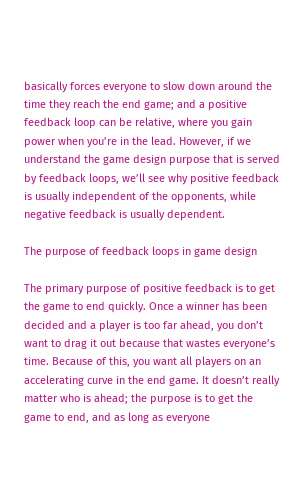basically forces everyone to slow down around the time they reach the end game; and a positive feedback loop can be relative, where you gain power when you’re in the lead. However, if we understand the game design purpose that is served by feedback loops, we’ll see why positive feedback is usually independent of the opponents, while negative feedback is usually dependent.

The purpose of feedback loops in game design

The primary purpose of positive feedback is to get the game to end quickly. Once a winner has been decided and a player is too far ahead, you don’t want to drag it out because that wastes everyone’s time. Because of this, you want all players on an accelerating curve in the end game. It doesn’t really matter who is ahead; the purpose is to get the game to end, and as long as everyone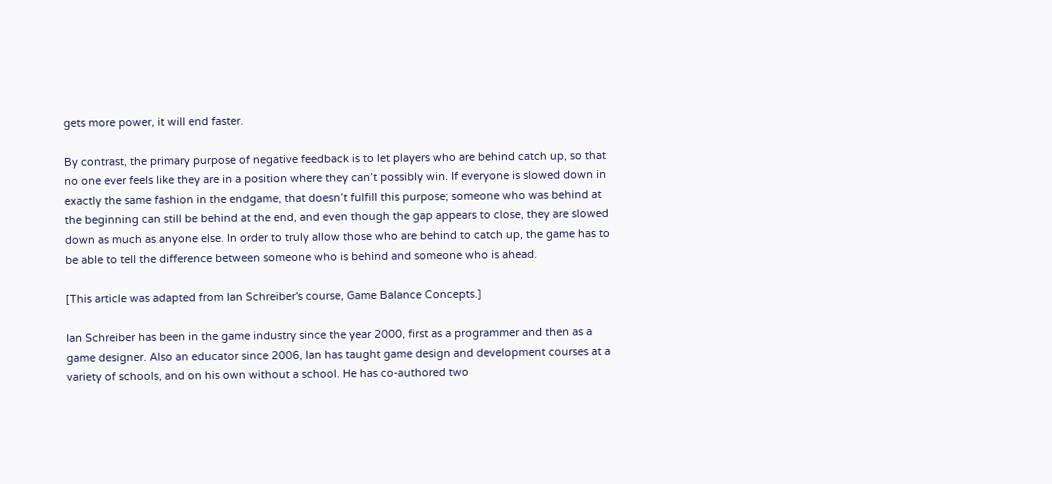gets more power, it will end faster.

By contrast, the primary purpose of negative feedback is to let players who are behind catch up, so that no one ever feels like they are in a position where they can’t possibly win. If everyone is slowed down in exactly the same fashion in the endgame, that doesn’t fulfill this purpose; someone who was behind at the beginning can still be behind at the end, and even though the gap appears to close, they are slowed down as much as anyone else. In order to truly allow those who are behind to catch up, the game has to be able to tell the difference between someone who is behind and someone who is ahead.

[This article was adapted from Ian Schreiber's course, Game Balance Concepts.]

Ian Schreiber has been in the game industry since the year 2000, first as a programmer and then as a game designer. Also an educator since 2006, Ian has taught game design and development courses at a variety of schools, and on his own without a school. He has co-authored two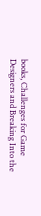books, Challenges for Game Designers and Breaking Into the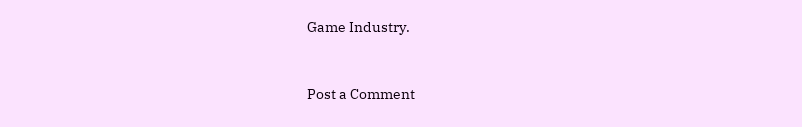Game Industry.


Post a Comment